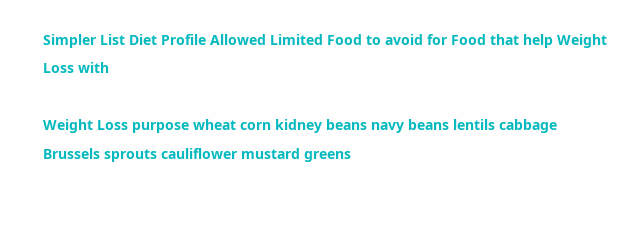Simpler List Diet Profile Allowed Limited Food to avoid for Food that help Weight Loss with

Weight Loss purpose wheat corn kidney beans navy beans lentils cabbage Brussels sprouts cauliflower mustard greens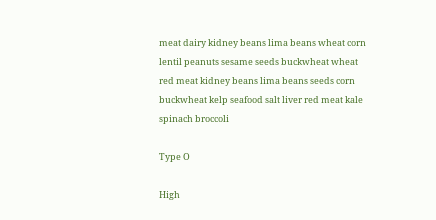meat dairy kidney beans lima beans wheat corn lentil peanuts sesame seeds buckwheat wheat red meat kidney beans lima beans seeds corn buckwheat kelp seafood salt liver red meat kale spinach broccoli

Type O

High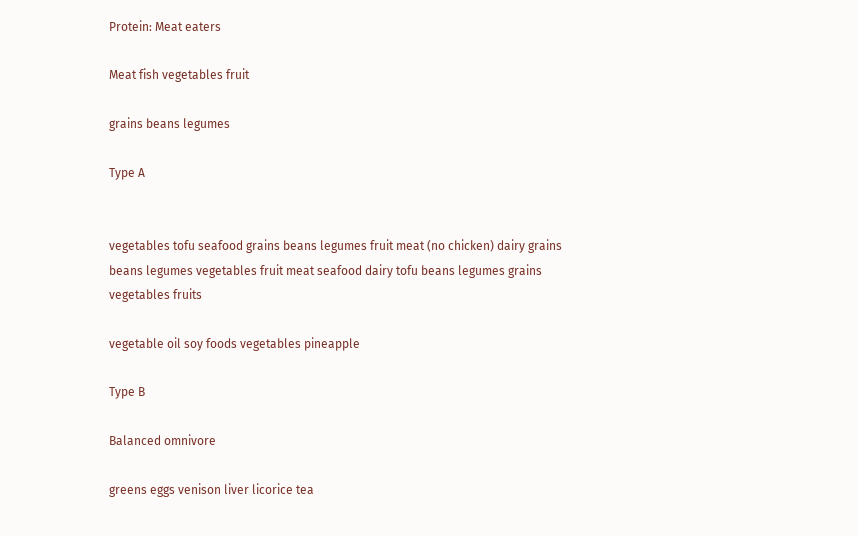Protein: Meat eaters

Meat fish vegetables fruit

grains beans legumes

Type A


vegetables tofu seafood grains beans legumes fruit meat (no chicken) dairy grains beans legumes vegetables fruit meat seafood dairy tofu beans legumes grains vegetables fruits

vegetable oil soy foods vegetables pineapple

Type B

Balanced omnivore

greens eggs venison liver licorice tea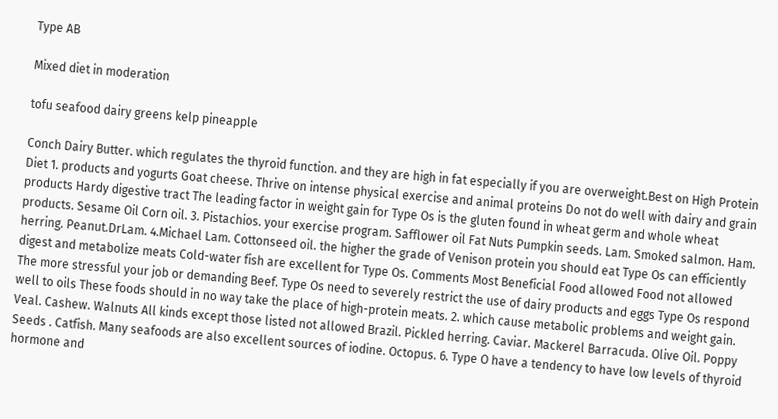Type AB

Mixed diet in moderation

tofu seafood dairy greens kelp pineapple

Conch Dairy Butter. which regulates the thyroid function. and they are high in fat especially if you are overweight.Best on High Protein Diet 1. products and yogurts Goat cheese. Thrive on intense physical exercise and animal proteins Do not do well with dairy and grain products Hardy digestive tract The leading factor in weight gain for Type Os is the gluten found in wheat germ and whole wheat products. Sesame Oil Corn oil. 3. Pistachios. your exercise program. Safflower oil Fat Nuts Pumpkin seeds. Lam. Smoked salmon. Ham. herring. Peanut.DrLam. 4.Michael Lam. Cottonseed oil. the higher the grade of Venison protein you should eat Type Os can efficiently digest and metabolize meats Cold-water fish are excellent for Type Os. Comments Most Beneficial Food allowed Food not allowed The more stressful your job or demanding Beef. Type Os need to severely restrict the use of dairy products and eggs Type Os respond well to oils These foods should in no way take the place of high-protein meats. 2. which cause metabolic problems and weight gain. Veal. Cashew. Walnuts All kinds except those listed not allowed Brazil. Pickled herring. Caviar. Mackerel Barracuda. Olive Oil. Poppy Seeds . Catfish. Many seafoods are also excellent sources of iodine. Octopus. 6. Type O have a tendency to have low levels of thyroid hormone and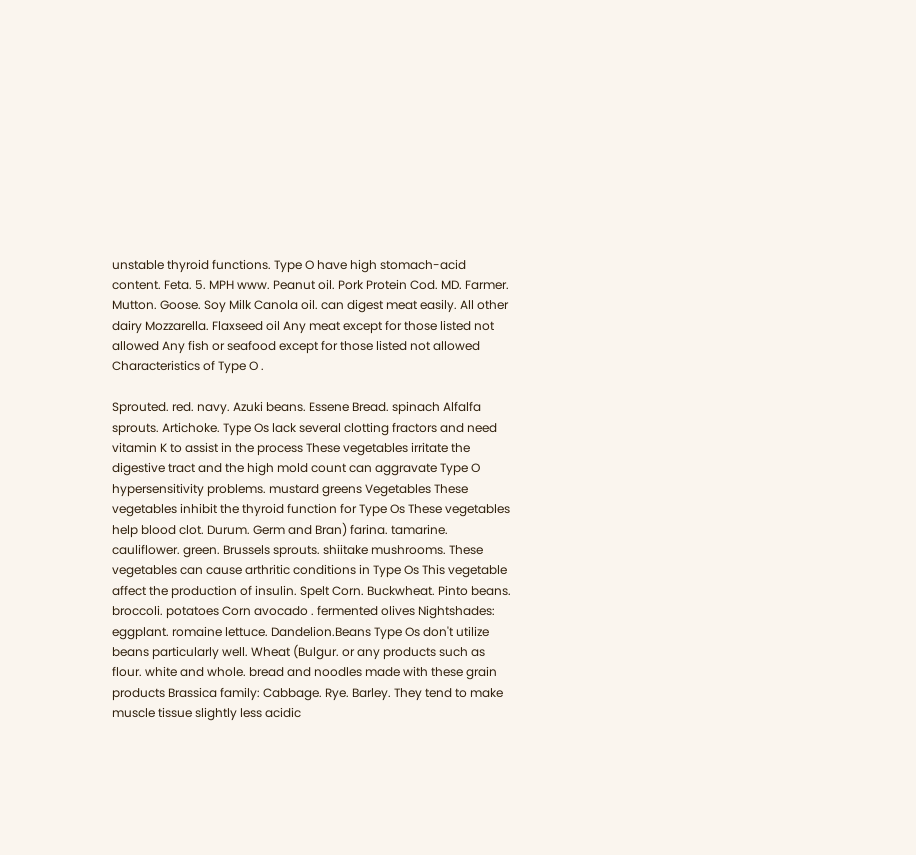unstable thyroid functions. Type O have high stomach-acid content. Feta. 5. MPH www. Peanut oil. Pork Protein Cod. MD. Farmer. Mutton. Goose. Soy Milk Canola oil. can digest meat easily. All other dairy Mozzarella. Flaxseed oil Any meat except for those listed not allowed Any fish or seafood except for those listed not allowed Characteristics of Type O .

Sprouted. red. navy. Azuki beans. Essene Bread. spinach Alfalfa sprouts. Artichoke. Type Os lack several clotting fractors and need vitamin K to assist in the process These vegetables irritate the digestive tract and the high mold count can aggravate Type O hypersensitivity problems. mustard greens Vegetables These vegetables inhibit the thyroid function for Type Os These vegetables help blood clot. Durum. Germ and Bran) farina. tamarine. cauliflower. green. Brussels sprouts. shiitake mushrooms. These vegetables can cause arthritic conditions in Type Os This vegetable affect the production of insulin. Spelt Corn. Buckwheat. Pinto beans. broccoli. potatoes Corn avocado . fermented olives Nightshades: eggplant. romaine lettuce. Dandelion.Beans Type Os don't utilize beans particularly well. Wheat (Bulgur. or any products such as flour. white and whole. bread and noodles made with these grain products Brassica family: Cabbage. Rye. Barley. They tend to make muscle tissue slightly less acidic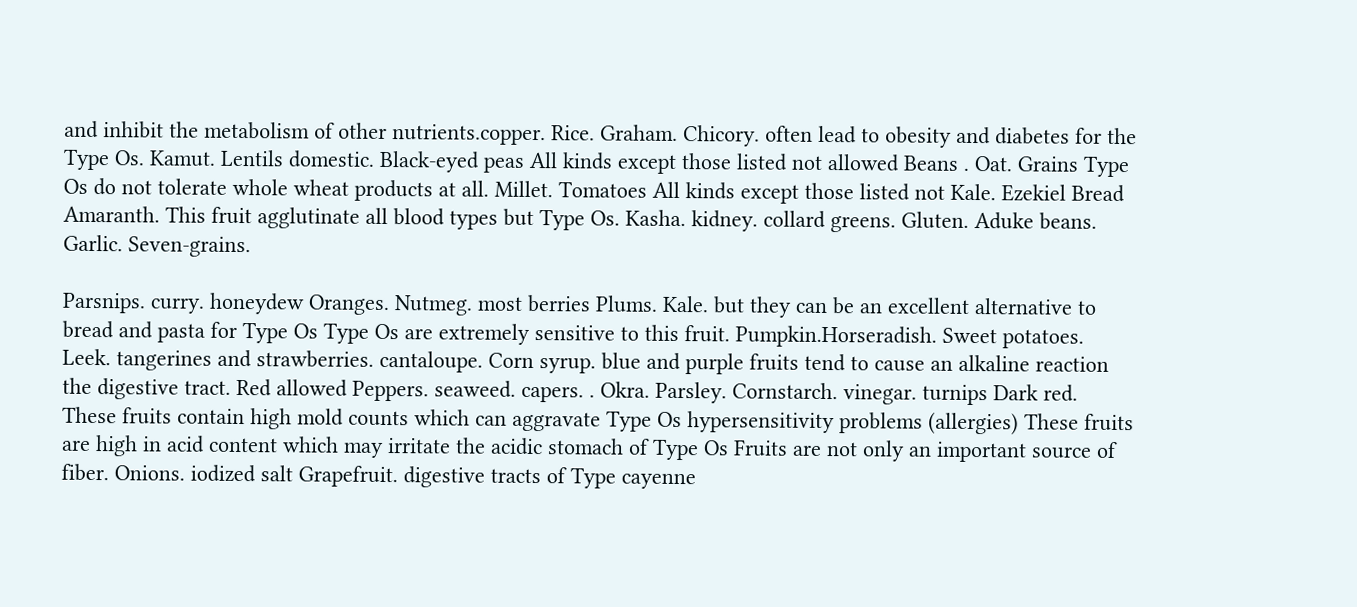and inhibit the metabolism of other nutrients.copper. Rice. Graham. Chicory. often lead to obesity and diabetes for the Type Os. Kamut. Lentils domestic. Black-eyed peas All kinds except those listed not allowed Beans . Oat. Grains Type Os do not tolerate whole wheat products at all. Millet. Tomatoes All kinds except those listed not Kale. Ezekiel Bread Amaranth. This fruit agglutinate all blood types but Type Os. Kasha. kidney. collard greens. Gluten. Aduke beans. Garlic. Seven-grains.

Parsnips. curry. honeydew Oranges. Nutmeg. most berries Plums. Kale. but they can be an excellent alternative to bread and pasta for Type Os Type Os are extremely sensitive to this fruit. Pumpkin.Horseradish. Sweet potatoes. Leek. tangerines and strawberries. cantaloupe. Corn syrup. blue and purple fruits tend to cause an alkaline reaction the digestive tract. Red allowed Peppers. seaweed. capers. . Okra. Parsley. Cornstarch. vinegar. turnips Dark red. These fruits contain high mold counts which can aggravate Type Os hypersensitivity problems (allergies) These fruits are high in acid content which may irritate the acidic stomach of Type Os Fruits are not only an important source of fiber. Onions. iodized salt Grapefruit. digestive tracts of Type cayenne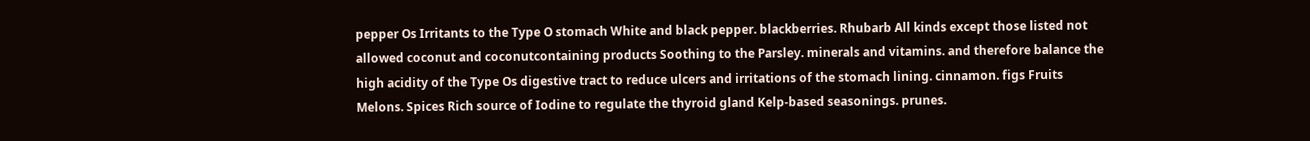pepper Os Irritants to the Type O stomach White and black pepper. blackberries. Rhubarb All kinds except those listed not allowed coconut and coconutcontaining products Soothing to the Parsley. minerals and vitamins. and therefore balance the high acidity of the Type Os digestive tract to reduce ulcers and irritations of the stomach lining. cinnamon. figs Fruits Melons. Spices Rich source of Iodine to regulate the thyroid gland Kelp-based seasonings. prunes.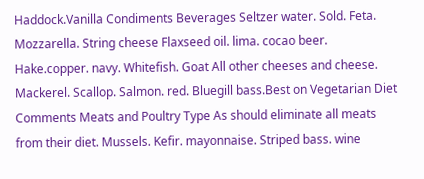Haddock.Vanilla Condiments Beverages Seltzer water. Sold. Feta. Mozzarella. String cheese Flaxseed oil. lima. cocao beer. Hake.copper. navy. Whitefish. Goat All other cheeses and cheese. Mackerel. Scallop. Salmon. red. Bluegill bass.Best on Vegetarian Diet Comments Meats and Poultry Type As should eliminate all meats from their diet. Mussels. Kefir. mayonnaise. Striped bass. wine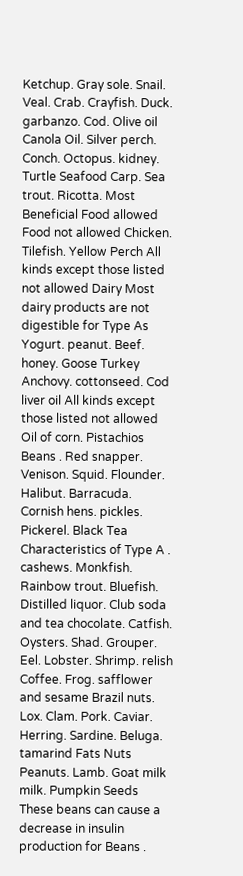Ketchup. Gray sole. Snail. Veal. Crab. Crayfish. Duck. garbanzo. Cod. Olive oil Canola Oil. Silver perch. Conch. Octopus. kidney. Turtle Seafood Carp. Sea trout. Ricotta. Most Beneficial Food allowed Food not allowed Chicken. Tilefish. Yellow Perch All kinds except those listed not allowed Dairy Most dairy products are not digestible for Type As Yogurt. peanut. Beef. honey. Goose Turkey Anchovy. cottonseed. Cod liver oil All kinds except those listed not allowed Oil of corn. Pistachios Beans . Red snapper. Venison. Squid. Flounder. Halibut. Barracuda. Cornish hens. pickles. Pickerel. Black Tea Characteristics of Type A . cashews. Monkfish. Rainbow trout. Bluefish. Distilled liquor. Club soda and tea chocolate. Catfish. Oysters. Shad. Grouper. Eel. Lobster. Shrimp. relish Coffee. Frog. safflower and sesame Brazil nuts. Lox. Clam. Pork. Caviar. Herring. Sardine. Beluga. tamarind Fats Nuts Peanuts. Lamb. Goat milk milk. Pumpkin Seeds These beans can cause a decrease in insulin production for Beans .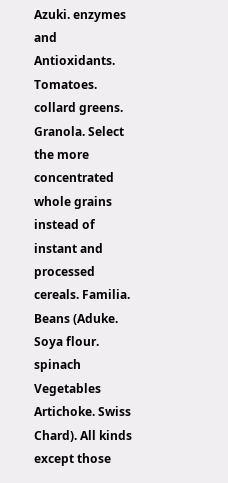Azuki. enzymes and Antioxidants. Tomatoes. collard greens. Granola. Select the more concentrated whole grains instead of instant and processed cereals. Familia. Beans (Aduke. Soya flour. spinach Vegetables Artichoke. Swiss Chard). All kinds except those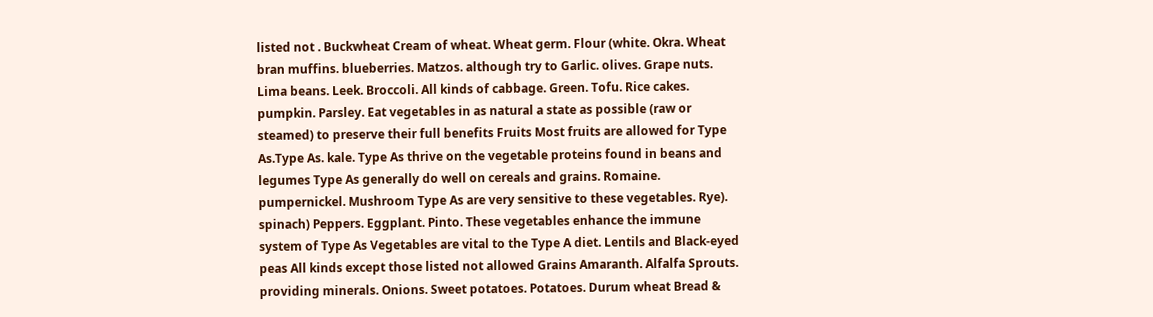listed not . Buckwheat Cream of wheat. Wheat germ. Flour (white. Okra. Wheat bran muffins. blueberries. Matzos. although try to Garlic. olives. Grape nuts. Lima beans. Leek. Broccoli. All kinds of cabbage. Green. Tofu. Rice cakes. pumpkin. Parsley. Eat vegetables in as natural a state as possible (raw or steamed) to preserve their full benefits Fruits Most fruits are allowed for Type As.Type As. kale. Type As thrive on the vegetable proteins found in beans and legumes Type As generally do well on cereals and grains. Romaine. pumpernickel. Mushroom Type As are very sensitive to these vegetables. Rye). spinach) Peppers. Eggplant. Pinto. These vegetables enhance the immune system of Type As Vegetables are vital to the Type A diet. Lentils and Black-eyed peas All kinds except those listed not allowed Grains Amaranth. Alfalfa Sprouts. providing minerals. Onions. Sweet potatoes. Potatoes. Durum wheat Bread &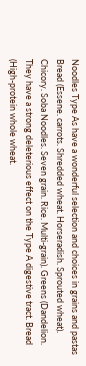Noodles Type As have a wonderful selection and choices in grains and pastas Bread (Essene. carrots. Shredded wheat. Horseradish. Sprouted wheat). Chicory. Soba Noodles. Seven grain. Rice. Multi-grain). Greens (Dandelion. They have a strong deleterious effect on the Type A digestive tract. Bread (High-protein whole wheat.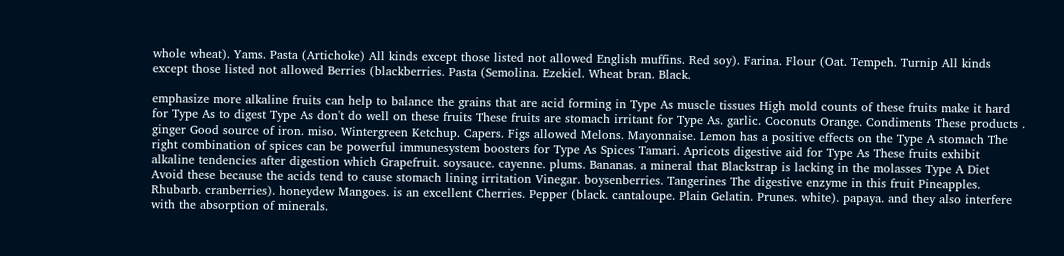whole wheat). Yams. Pasta (Artichoke) All kinds except those listed not allowed English muffins. Red soy). Farina. Flour (Oat. Tempeh. Turnip All kinds except those listed not allowed Berries (blackberries. Pasta (Semolina. Ezekiel. Wheat bran. Black.

emphasize more alkaline fruits can help to balance the grains that are acid forming in Type As muscle tissues High mold counts of these fruits make it hard for Type As to digest Type As don't do well on these fruits These fruits are stomach irritant for Type As. garlic. Coconuts Orange. Condiments These products . ginger Good source of iron. miso. Wintergreen Ketchup. Capers. Figs allowed Melons. Mayonnaise. Lemon has a positive effects on the Type A stomach The right combination of spices can be powerful immunesystem boosters for Type As Spices Tamari. Apricots digestive aid for Type As These fruits exhibit alkaline tendencies after digestion which Grapefruit. soysauce. cayenne. plums. Bananas. a mineral that Blackstrap is lacking in the molasses Type A Diet Avoid these because the acids tend to cause stomach lining irritation Vinegar. boysenberries. Tangerines The digestive enzyme in this fruit Pineapples. Rhubarb. cranberries). honeydew Mangoes. is an excellent Cherries. Pepper (black. cantaloupe. Plain Gelatin. Prunes. white). papaya. and they also interfere with the absorption of minerals.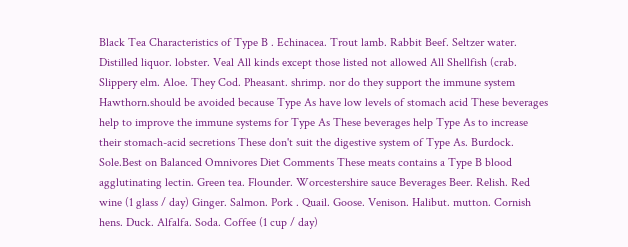Black Tea Characteristics of Type B . Echinacea. Trout lamb. Rabbit Beef. Seltzer water. Distilled liquor. lobster. Veal All kinds except those listed not allowed All Shellfish (crab. Slippery elm. Aloe. They Cod. Pheasant. shrimp. nor do they support the immune system Hawthorn.should be avoided because Type As have low levels of stomach acid These beverages help to improve the immune systems for Type As These beverages help Type As to increase their stomach-acid secretions These don't suit the digestive system of Type As. Burdock. Sole.Best on Balanced Omnivores Diet Comments These meats contains a Type B blood agglutinating lectin. Green tea. Flounder. Worcestershire sauce Beverages Beer. Relish. Red wine (1 glass / day) Ginger. Salmon. Pork . Quail. Goose. Venison. Halibut. mutton. Cornish hens. Duck. Alfalfa. Soda. Coffee (1 cup / day)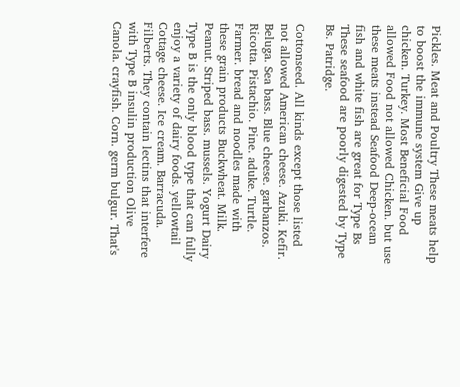Pickles. Meat and Poultry These meats help to boost the immune system Give up chicken. Turkey. Most Beneficial Food allowed Food not allowed Chicken. but use these meats instead Seafood Deep-ocean fish and white fish are great for Type Bs These seafood are poorly digested by Type Bs. Patridge.

Cottonseed. All kinds except those listed not allowed American cheese. Azuki. Kefir. Beluga. Sea bass. Blue cheese. garbanzos. Ricotta. Pistachio. Pine. aduke. Turtle. Farmer. bread and noodles made with these grain products Buckwheat. Milk. Peanut. Striped bass. mussels. Yogurt Dairy Type B is the only blood type that can fully enjoy a variety of dairy foods. yellowtail Cottage cheese. Ice cream. Barracuda. Filberts. They contain lectins that interfere with Type B insulin production Olive Canola. crayfish. Corn. germ bulgur. That's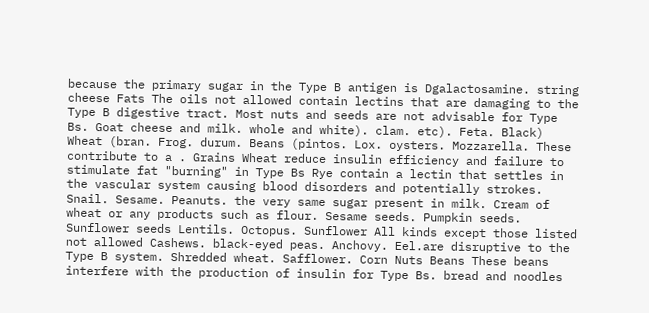because the primary sugar in the Type B antigen is Dgalactosamine. string cheese Fats The oils not allowed contain lectins that are damaging to the Type B digestive tract. Most nuts and seeds are not advisable for Type Bs. Goat cheese and milk. whole and white). clam. etc). Feta. Black) Wheat (bran. Frog. durum. Beans (pintos. Lox. oysters. Mozzarella. These contribute to a . Grains Wheat reduce insulin efficiency and failure to stimulate fat "burning" in Type Bs Rye contain a lectin that settles in the vascular system causing blood disorders and potentially strokes. Snail. Sesame. Peanuts. the very same sugar present in milk. Cream of wheat or any products such as flour. Sesame seeds. Pumpkin seeds. Sunflower seeds Lentils. Octopus. Sunflower All kinds except those listed not allowed Cashews. black-eyed peas. Anchovy. Eel.are disruptive to the Type B system. Shredded wheat. Safflower. Corn Nuts Beans These beans interfere with the production of insulin for Type Bs. bread and noodles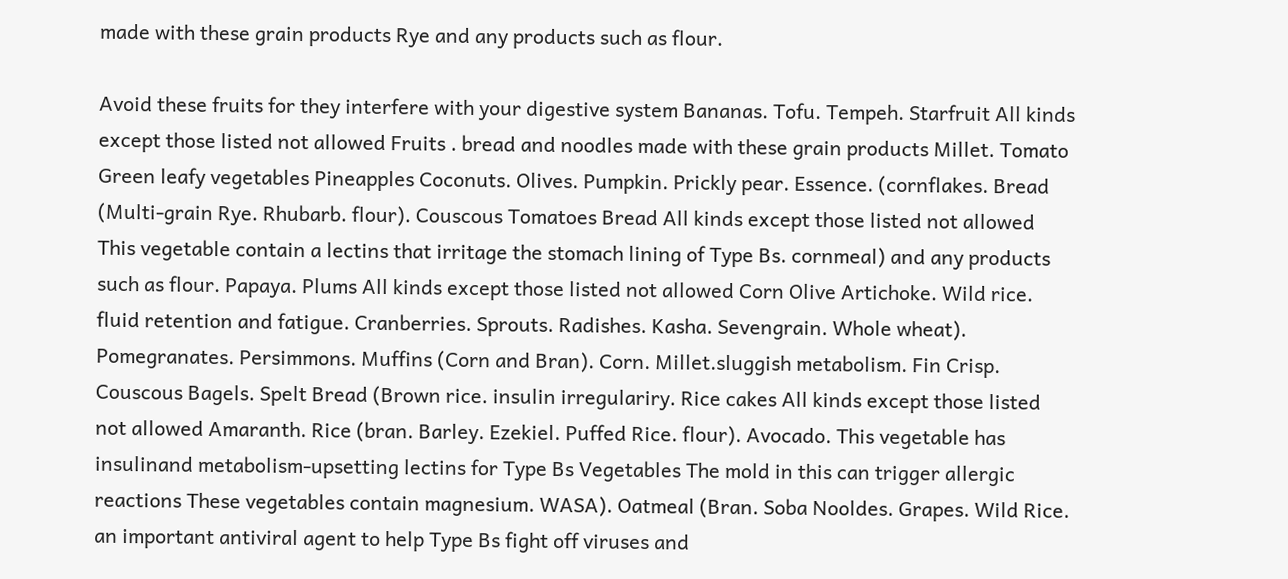made with these grain products Rye and any products such as flour.

Avoid these fruits for they interfere with your digestive system Bananas. Tofu. Tempeh. Starfruit All kinds except those listed not allowed Fruits . bread and noodles made with these grain products Millet. Tomato Green leafy vegetables Pineapples Coconuts. Olives. Pumpkin. Prickly pear. Essence. (cornflakes. Bread (Multi-grain Rye. Rhubarb. flour). Couscous Tomatoes Bread All kinds except those listed not allowed This vegetable contain a lectins that irritage the stomach lining of Type Bs. cornmeal) and any products such as flour. Papaya. Plums All kinds except those listed not allowed Corn Olive Artichoke. Wild rice. fluid retention and fatigue. Cranberries. Sprouts. Radishes. Kasha. Sevengrain. Whole wheat). Pomegranates. Persimmons. Muffins (Corn and Bran). Corn. Millet.sluggish metabolism. Fin Crisp. Couscous Bagels. Spelt Bread (Brown rice. insulin irregulariry. Rice cakes All kinds except those listed not allowed Amaranth. Rice (bran. Barley. Ezekiel. Puffed Rice. flour). Avocado. This vegetable has insulinand metabolism-upsetting lectins for Type Bs Vegetables The mold in this can trigger allergic reactions These vegetables contain magnesium. WASA). Oatmeal (Bran. Soba Nooldes. Grapes. Wild Rice. an important antiviral agent to help Type Bs fight off viruses and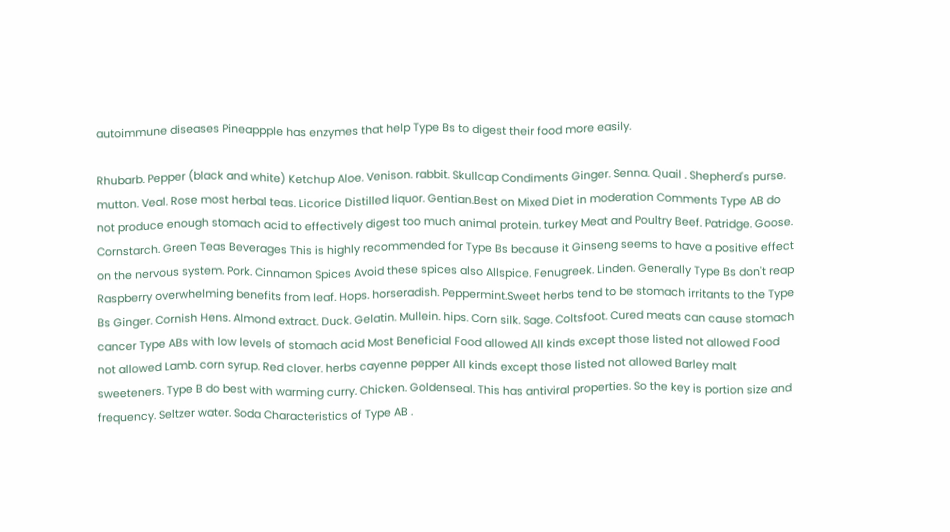autoimmune diseases Pineappple has enzymes that help Type Bs to digest their food more easily.

Rhubarb. Pepper (black and white) Ketchup Aloe. Venison. rabbit. Skullcap Condiments Ginger. Senna. Quail . Shepherd's purse. mutton. Veal. Rose most herbal teas. Licorice Distilled liquor. Gentian.Best on Mixed Diet in moderation Comments Type AB do not produce enough stomach acid to effectively digest too much animal protein. turkey Meat and Poultry Beef. Patridge. Goose. Cornstarch. Green Teas Beverages This is highly recommended for Type Bs because it Ginseng seems to have a positive effect on the nervous system. Pork. Cinnamon Spices Avoid these spices also Allspice. Fenugreek. Linden. Generally Type Bs don't reap Raspberry overwhelming benefits from leaf. Hops. horseradish. Peppermint.Sweet herbs tend to be stomach irritants to the Type Bs Ginger. Cornish Hens. Almond extract. Duck. Gelatin. Mullein. hips. Corn silk. Sage. Coltsfoot. Cured meats can cause stomach cancer Type ABs with low levels of stomach acid Most Beneficial Food allowed All kinds except those listed not allowed Food not allowed Lamb. corn syrup. Red clover. herbs cayenne pepper All kinds except those listed not allowed Barley malt sweeteners. Type B do best with warming curry. Chicken. Goldenseal. This has antiviral properties. So the key is portion size and frequency. Seltzer water. Soda Characteristics of Type AB .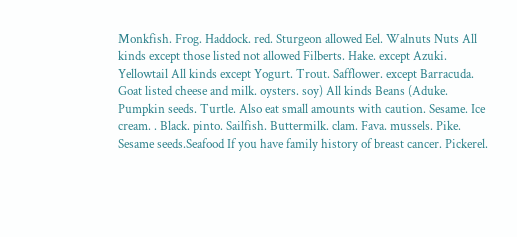Monkfish. Frog. Haddock. red. Sturgeon allowed Eel. Walnuts Nuts All kinds except those listed not allowed Filberts. Hake. except Azuki. Yellowtail All kinds except Yogurt. Trout. Safflower. except Barracuda. Goat listed cheese and milk. oysters. soy) All kinds Beans (Aduke. Pumpkin seeds. Turtle. Also eat small amounts with caution. Sesame. Ice cream. . Black. pinto. Sailfish. Buttermilk. clam. Fava. mussels. Pike. Sesame seeds.Seafood If you have family history of breast cancer. Pickerel.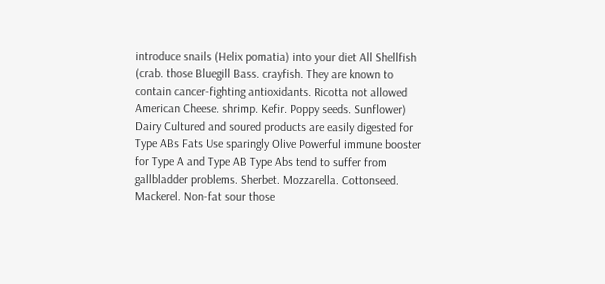introduce snails (Helix pomatia) into your diet All Shellfish (crab. those Bluegill Bass. crayfish. They are known to contain cancer-fighting antioxidants. Ricotta not allowed American Cheese. shrimp. Kefir. Poppy seeds. Sunflower) Dairy Cultured and soured products are easily digested for Type ABs Fats Use sparingly Olive Powerful immune booster for Type A and Type AB Type Abs tend to suffer from gallbladder problems. Sherbet. Mozzarella. Cottonseed. Mackerel. Non-fat sour those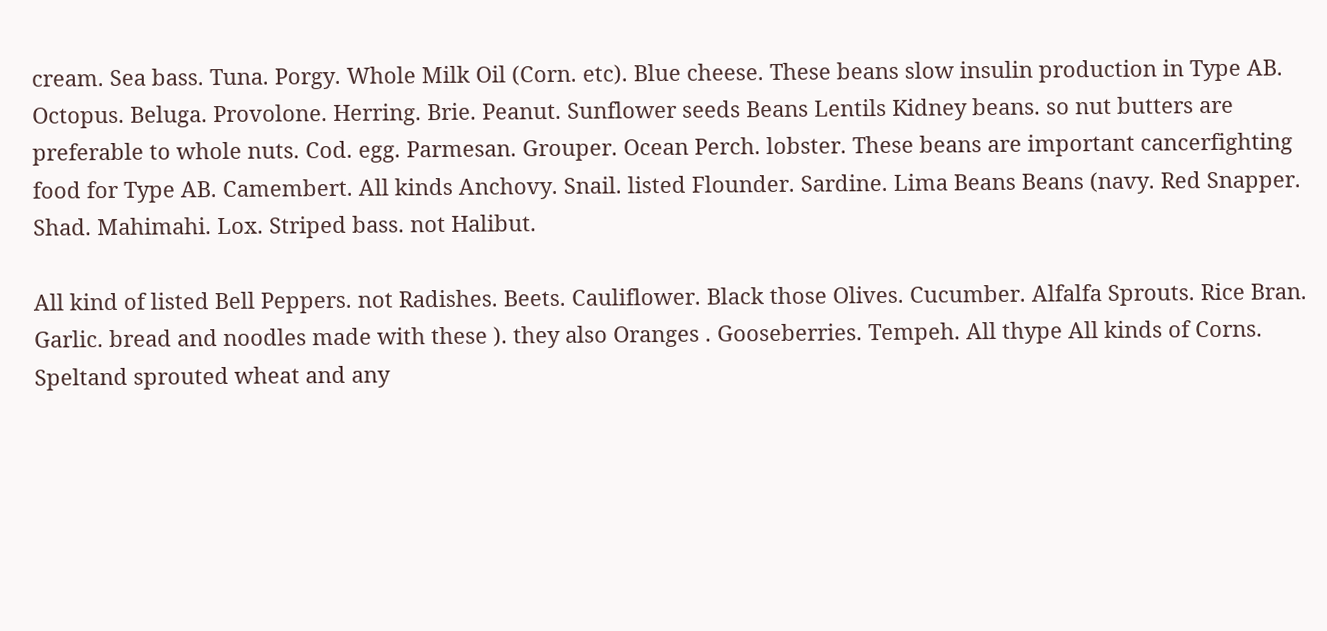cream. Sea bass. Tuna. Porgy. Whole Milk Oil (Corn. etc). Blue cheese. These beans slow insulin production in Type AB. Octopus. Beluga. Provolone. Herring. Brie. Peanut. Sunflower seeds Beans Lentils Kidney beans. so nut butters are preferable to whole nuts. Cod. egg. Parmesan. Grouper. Ocean Perch. lobster. These beans are important cancerfighting food for Type AB. Camembert. All kinds Anchovy. Snail. listed Flounder. Sardine. Lima Beans Beans (navy. Red Snapper. Shad. Mahimahi. Lox. Striped bass. not Halibut.

All kind of listed Bell Peppers. not Radishes. Beets. Cauliflower. Black those Olives. Cucumber. Alfalfa Sprouts. Rice Bran. Garlic. bread and noodles made with these ). they also Oranges . Gooseberries. Tempeh. All thype All kinds of Corns. Speltand sprouted wheat and any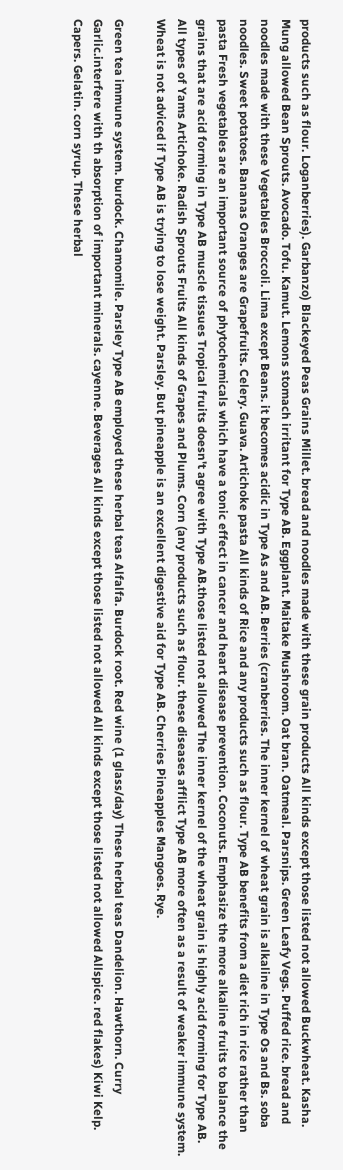products such as flour. Loganberries). Garbanzo) Blackeyed Peas Grains Millet. bread and noodles made with these grain products All kinds except those listed not allowed Buckwheat. Kasha. Mung allowed Bean Sprouts. Avocado. Tofu. Kamut. Lemons stomach irritant for Type AB. Eggplant. Maitake Mushroom. Oat bran. Oatmeal. Parsnips. Green Leafy Vegs. Puffed rice. bread and noodles made with these Vegetables Broccoli. Lima except Beans. it becomes acidic in Type As and AB. Berries (cranberries. The inner kernel of wheat grain is alkaline in Type Os and Bs. soba noodles. Sweet potatoes. Bananas Oranges are Grapefruits. Celery. Guava. Artichoke pasta All kinds of Rice and any products such as flour. Type AB benefits from a diet rich in rice rather than pasta Fresh vegetables are an important source of phytochemicals which have a tonic effect in cancer and heart disease prevention. Coconuts. Emphasize the more alkaline fruits to balance the grains that are acid forming in Type AB muscle tissues Tropical fruits doesn't agree with Type AB.those listed not allowed The inner kernel of the wheat grain is highly acid forming for Type AB. All types of Yams Artichoke. Radish Sprouts Fruits All kinds of Grapes and Plums. Corn (any products such as flour. these diseases afflict Type AB more often as a result of weaker immune system. Wheat is not adviced if Type AB is trying to lose weight. Parsley. But pineapple is an excellent digestive aid for Type AB. Cherries Pineapples Mangoes. Rye.

Green tea immune system. burdock. Chamomile. Parsley Type AB employed these herbal teas Alfalfa. Burdock root. Red wine (1 glass/day) These herbal teas Dandelion. Hawthorn. Curry Garlic.interfere with th absorption of important minerals. cayenne. Beverages All kinds except those listed not allowed All kinds except those listed not allowed Allspice. red flakes) Kiwi Kelp. Capers. Gelatin. corn syrup. These herbal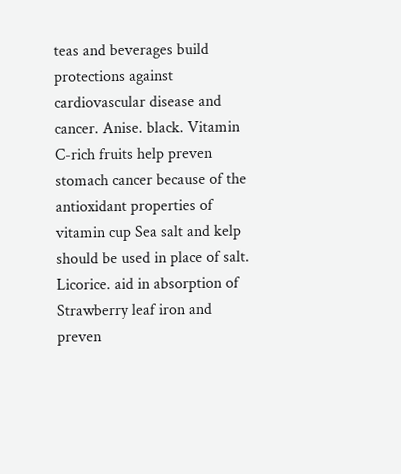teas and beverages build protections against cardiovascular disease and cancer. Anise. black. Vitamin C-rich fruits help preven stomach cancer because of the antioxidant properties of vitamin cup Sea salt and kelp should be used in place of salt. Licorice. aid in absorption of Strawberry leaf iron and preven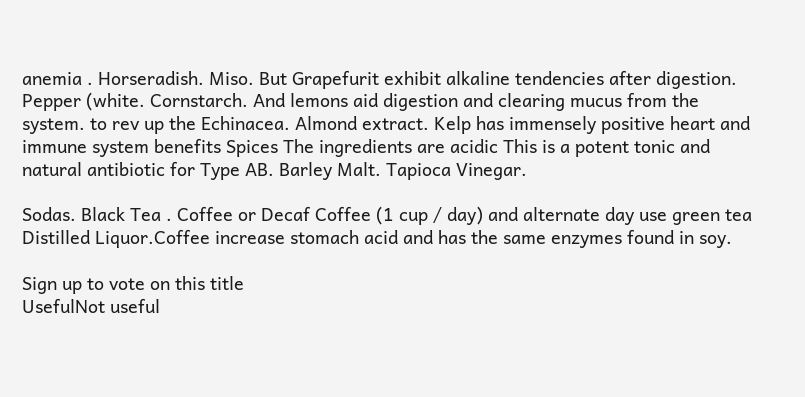anemia . Horseradish. Miso. But Grapefurit exhibit alkaline tendencies after digestion. Pepper (white. Cornstarch. And lemons aid digestion and clearing mucus from the system. to rev up the Echinacea. Almond extract. Kelp has immensely positive heart and immune system benefits Spices The ingredients are acidic This is a potent tonic and natural antibiotic for Type AB. Barley Malt. Tapioca Vinegar.

Sodas. Black Tea . Coffee or Decaf Coffee (1 cup / day) and alternate day use green tea Distilled Liquor.Coffee increase stomach acid and has the same enzymes found in soy.

Sign up to vote on this title
UsefulNot useful